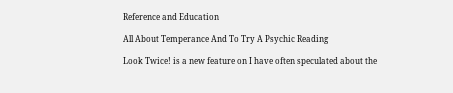Reference and Education

All About Temperance And To Try A Psychic Reading

Look Twice! is a new feature on I have often speculated about the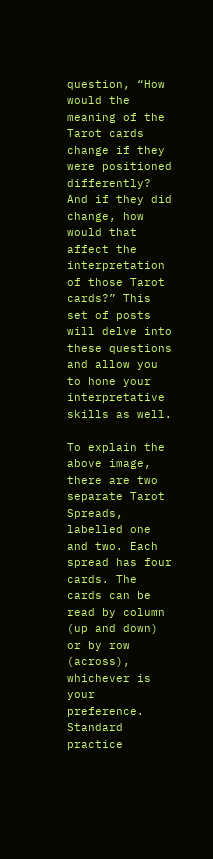question, “How would the meaning of the Tarot cards change if they were positioned differently? And if they did change, how would that affect the interpretation of those Tarot cards?” This set of posts will delve into these questions and allow you to hone your interpretative skills as well.

To explain the above image, there are two separate Tarot Spreads, labelled one and two. Each spread has four cards. The cards can be read by column (up and down) or by row (across), whichever is your preference. Standard practice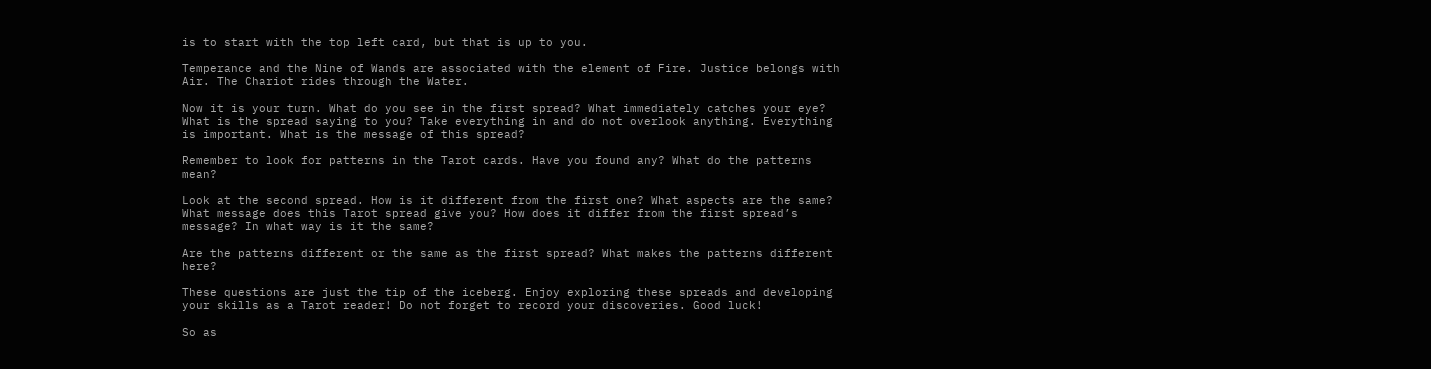is to start with the top left card, but that is up to you.

Temperance and the Nine of Wands are associated with the element of Fire. Justice belongs with Air. The Chariot rides through the Water.

Now it is your turn. What do you see in the first spread? What immediately catches your eye? What is the spread saying to you? Take everything in and do not overlook anything. Everything is important. What is the message of this spread?

Remember to look for patterns in the Tarot cards. Have you found any? What do the patterns mean?

Look at the second spread. How is it different from the first one? What aspects are the same? What message does this Tarot spread give you? How does it differ from the first spread’s message? In what way is it the same?

Are the patterns different or the same as the first spread? What makes the patterns different here?

These questions are just the tip of the iceberg. Enjoy exploring these spreads and developing your skills as a Tarot reader! Do not forget to record your discoveries. Good luck!

So as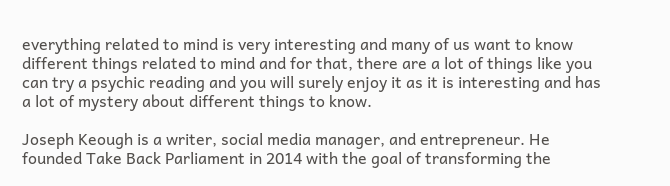everything related to mind is very interesting and many of us want to know different things related to mind and for that, there are a lot of things like you can try a psychic reading and you will surely enjoy it as it is interesting and has a lot of mystery about different things to know.

Joseph Keough is a writer, social media manager, and entrepreneur. He founded Take Back Parliament in 2014 with the goal of transforming the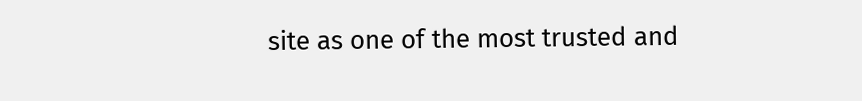site as one of the most trusted and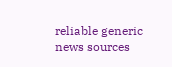reliable generic news sources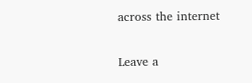across the internet

Leave a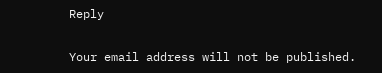Reply

Your email address will not be published.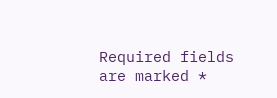Required fields are marked *